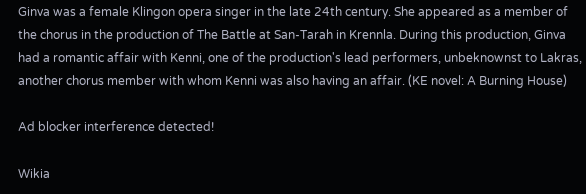Ginva was a female Klingon opera singer in the late 24th century. She appeared as a member of the chorus in the production of The Battle at San-Tarah in Krennla. During this production, Ginva had a romantic affair with Kenni, one of the production's lead performers, unbeknownst to Lakras, another chorus member with whom Kenni was also having an affair. (KE novel: A Burning House)

Ad blocker interference detected!

Wikia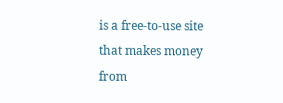is a free-to-use site that makes money from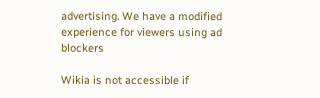advertising. We have a modified experience for viewers using ad blockers

Wikia is not accessible if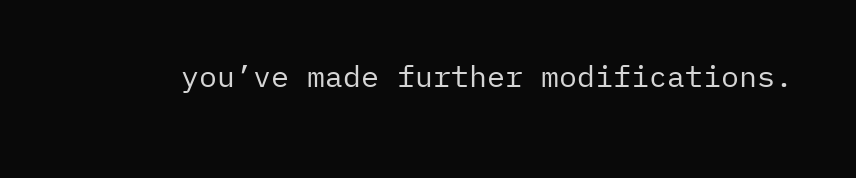you’ve made further modifications.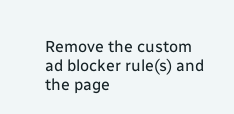Remove the custom ad blocker rule(s) and the page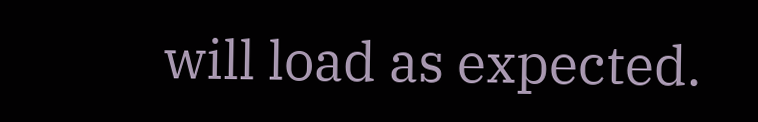will load as expected.